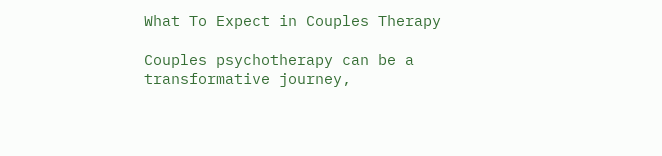What To Expect in Couples Therapy

Couples psychotherapy can be a transformative journey,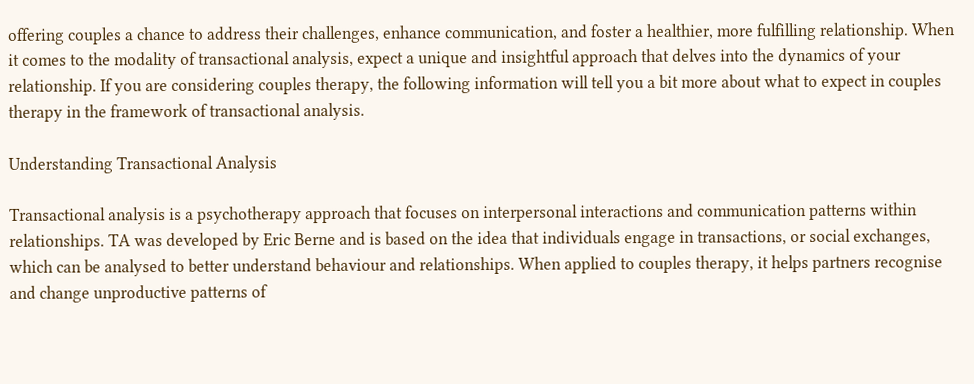offering couples a chance to address their challenges, enhance communication, and foster a healthier, more fulfilling relationship. When it comes to the modality of transactional analysis, expect a unique and insightful approach that delves into the dynamics of your relationship. If you are considering couples therapy, the following information will tell you a bit more about what to expect in couples therapy in the framework of transactional analysis.

Understanding Transactional Analysis

Transactional analysis is a psychotherapy approach that focuses on interpersonal interactions and communication patterns within relationships. TA was developed by Eric Berne and is based on the idea that individuals engage in transactions, or social exchanges, which can be analysed to better understand behaviour and relationships. When applied to couples therapy, it helps partners recognise and change unproductive patterns of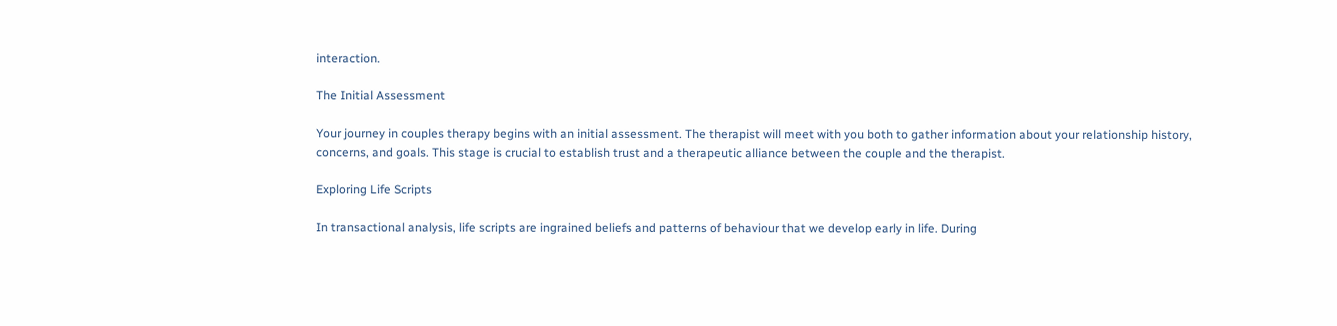interaction.

The Initial Assessment

Your journey in couples therapy begins with an initial assessment. The therapist will meet with you both to gather information about your relationship history, concerns, and goals. This stage is crucial to establish trust and a therapeutic alliance between the couple and the therapist.

Exploring Life Scripts

In transactional analysis, life scripts are ingrained beliefs and patterns of behaviour that we develop early in life. During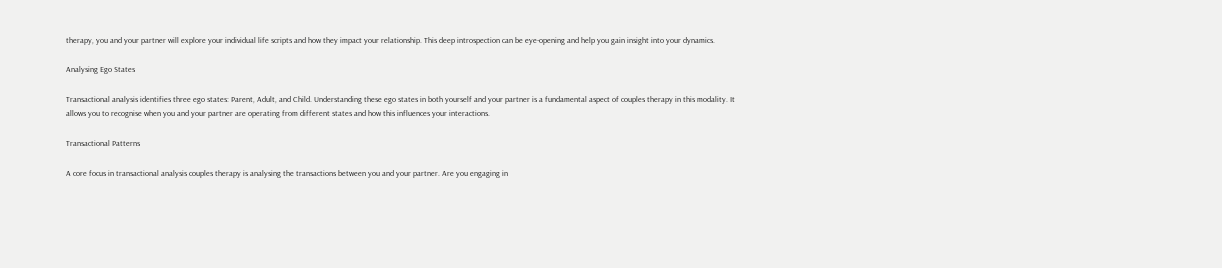therapy, you and your partner will explore your individual life scripts and how they impact your relationship. This deep introspection can be eye-opening and help you gain insight into your dynamics.

Analysing Ego States

Transactional analysis identifies three ego states: Parent, Adult, and Child. Understanding these ego states in both yourself and your partner is a fundamental aspect of couples therapy in this modality. It allows you to recognise when you and your partner are operating from different states and how this influences your interactions.

Transactional Patterns

A core focus in transactional analysis couples therapy is analysing the transactions between you and your partner. Are you engaging in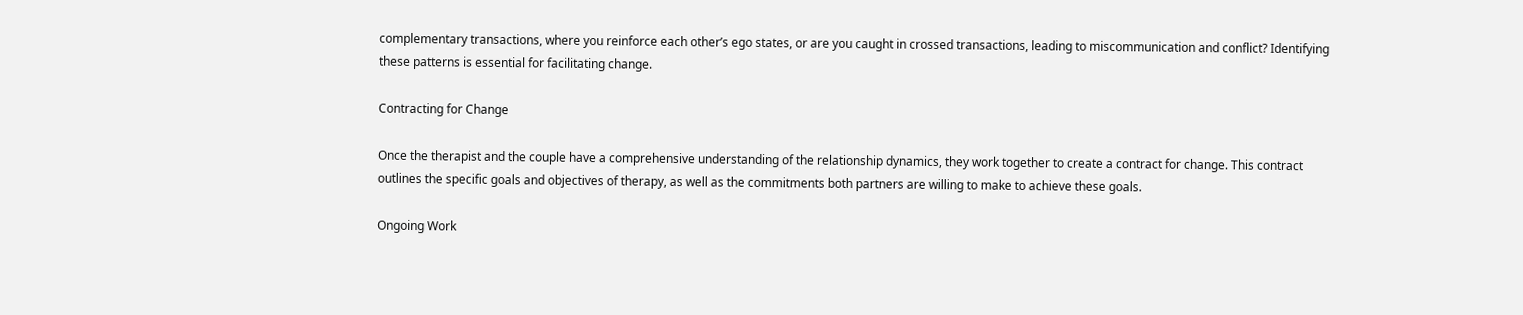complementary transactions, where you reinforce each other’s ego states, or are you caught in crossed transactions, leading to miscommunication and conflict? Identifying these patterns is essential for facilitating change.

Contracting for Change

Once the therapist and the couple have a comprehensive understanding of the relationship dynamics, they work together to create a contract for change. This contract outlines the specific goals and objectives of therapy, as well as the commitments both partners are willing to make to achieve these goals.

Ongoing Work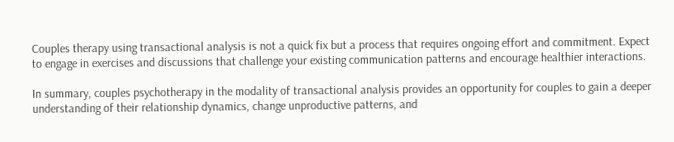Couples therapy using transactional analysis is not a quick fix but a process that requires ongoing effort and commitment. Expect to engage in exercises and discussions that challenge your existing communication patterns and encourage healthier interactions.

In summary, couples psychotherapy in the modality of transactional analysis provides an opportunity for couples to gain a deeper understanding of their relationship dynamics, change unproductive patterns, and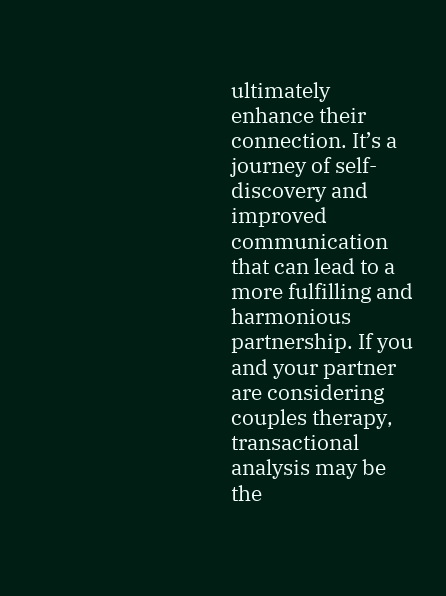ultimately enhance their connection. It’s a journey of self-discovery and improved communication that can lead to a more fulfilling and harmonious partnership. If you and your partner are considering couples therapy, transactional analysis may be the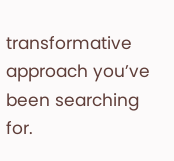transformative approach you’ve been searching for.